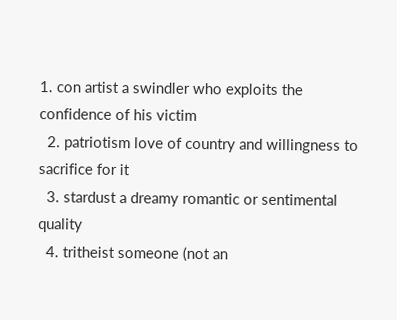1. con artist a swindler who exploits the confidence of his victim
  2. patriotism love of country and willingness to sacrifice for it
  3. stardust a dreamy romantic or sentimental quality
  4. tritheist someone (not an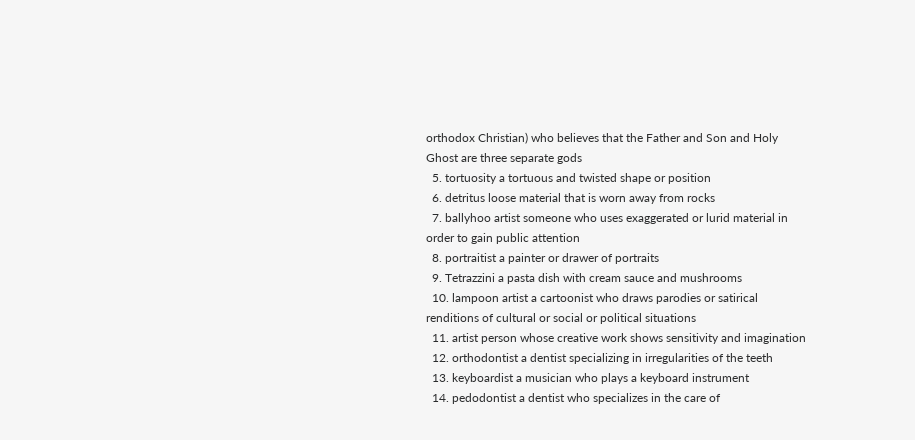orthodox Christian) who believes that the Father and Son and Holy Ghost are three separate gods
  5. tortuosity a tortuous and twisted shape or position
  6. detritus loose material that is worn away from rocks
  7. ballyhoo artist someone who uses exaggerated or lurid material in order to gain public attention
  8. portraitist a painter or drawer of portraits
  9. Tetrazzini a pasta dish with cream sauce and mushrooms
  10. lampoon artist a cartoonist who draws parodies or satirical renditions of cultural or social or political situations
  11. artist person whose creative work shows sensitivity and imagination
  12. orthodontist a dentist specializing in irregularities of the teeth
  13. keyboardist a musician who plays a keyboard instrument
  14. pedodontist a dentist who specializes in the care of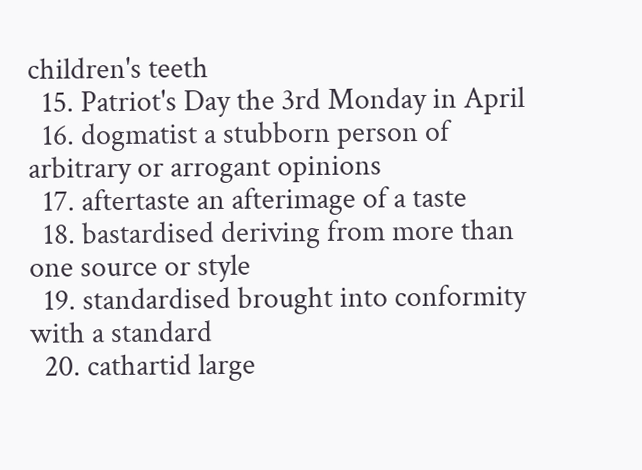children's teeth
  15. Patriot's Day the 3rd Monday in April
  16. dogmatist a stubborn person of arbitrary or arrogant opinions
  17. aftertaste an afterimage of a taste
  18. bastardised deriving from more than one source or style
  19. standardised brought into conformity with a standard
  20. cathartid large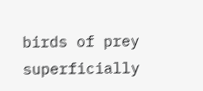birds of prey superficially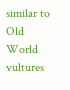similar to Old World vultures